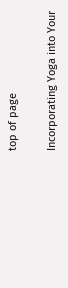top of page

Incorporating Yoga into Your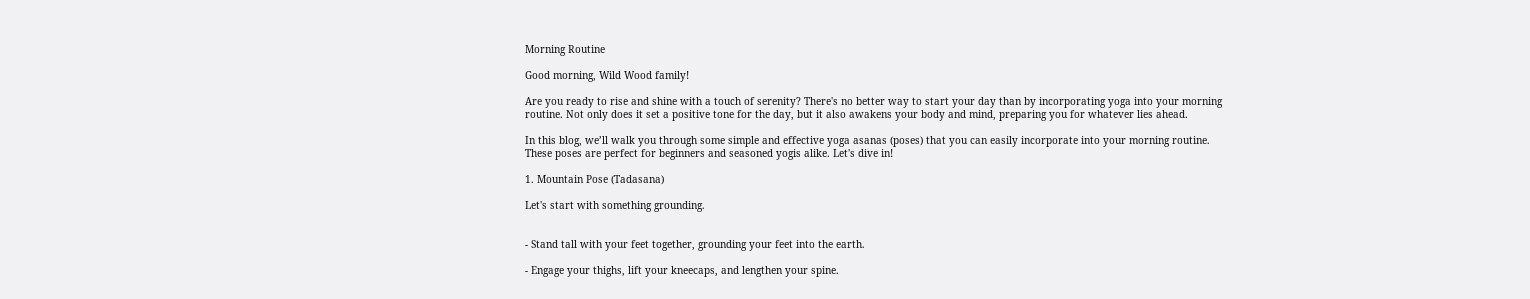Morning Routine

Good morning, Wild Wood family!

Are you ready to rise and shine with a touch of serenity? There's no better way to start your day than by incorporating yoga into your morning routine. Not only does it set a positive tone for the day, but it also awakens your body and mind, preparing you for whatever lies ahead.

In this blog, we’ll walk you through some simple and effective yoga asanas (poses) that you can easily incorporate into your morning routine. These poses are perfect for beginners and seasoned yogis alike. Let's dive in!

1. Mountain Pose (Tadasana)

Let's start with something grounding.


- Stand tall with your feet together, grounding your feet into the earth.

- Engage your thighs, lift your kneecaps, and lengthen your spine.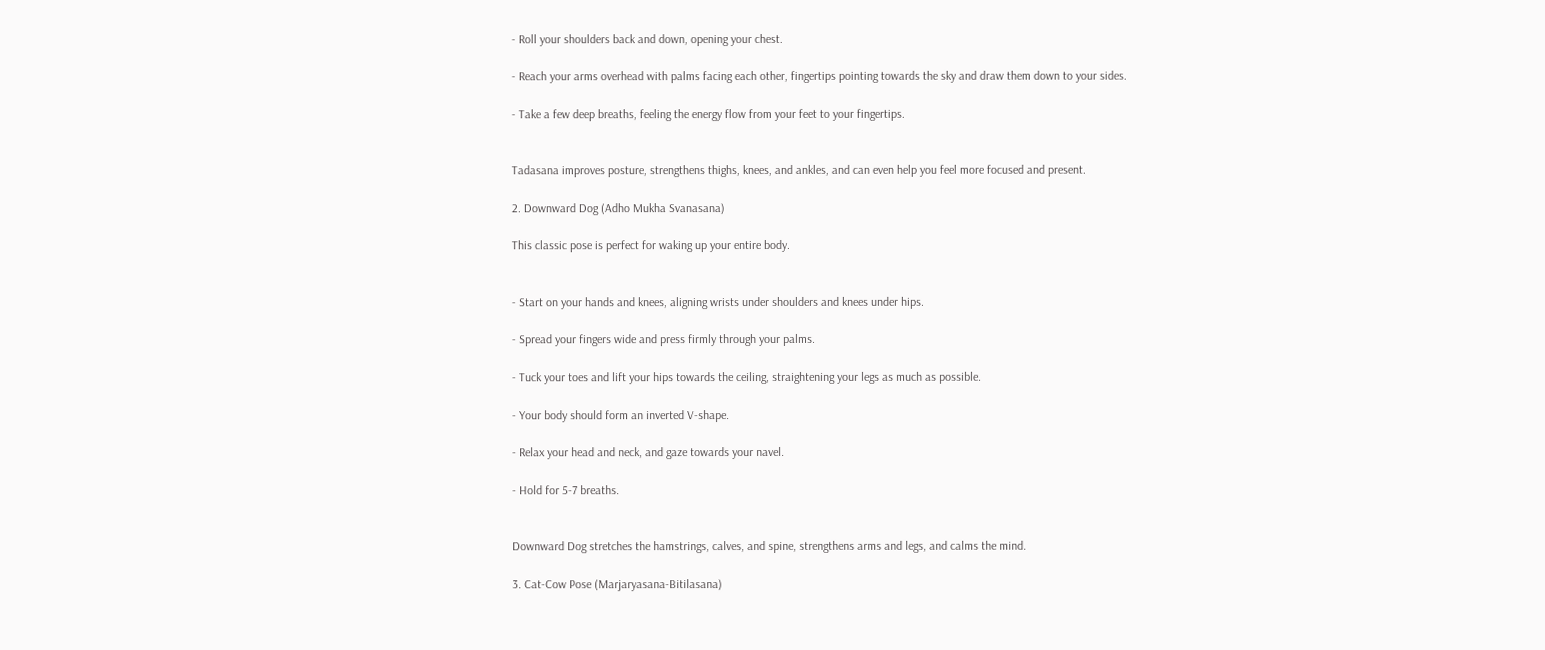- Roll your shoulders back and down, opening your chest.

- Reach your arms overhead with palms facing each other, fingertips pointing towards the sky and draw them down to your sides.

- Take a few deep breaths, feeling the energy flow from your feet to your fingertips.


Tadasana improves posture, strengthens thighs, knees, and ankles, and can even help you feel more focused and present.

2. Downward Dog (Adho Mukha Svanasana)

This classic pose is perfect for waking up your entire body.


- Start on your hands and knees, aligning wrists under shoulders and knees under hips.

- Spread your fingers wide and press firmly through your palms.

- Tuck your toes and lift your hips towards the ceiling, straightening your legs as much as possible.

- Your body should form an inverted V-shape.

- Relax your head and neck, and gaze towards your navel.

- Hold for 5-7 breaths.


Downward Dog stretches the hamstrings, calves, and spine, strengthens arms and legs, and calms the mind.

3. Cat-Cow Pose (Marjaryasana-Bitilasana)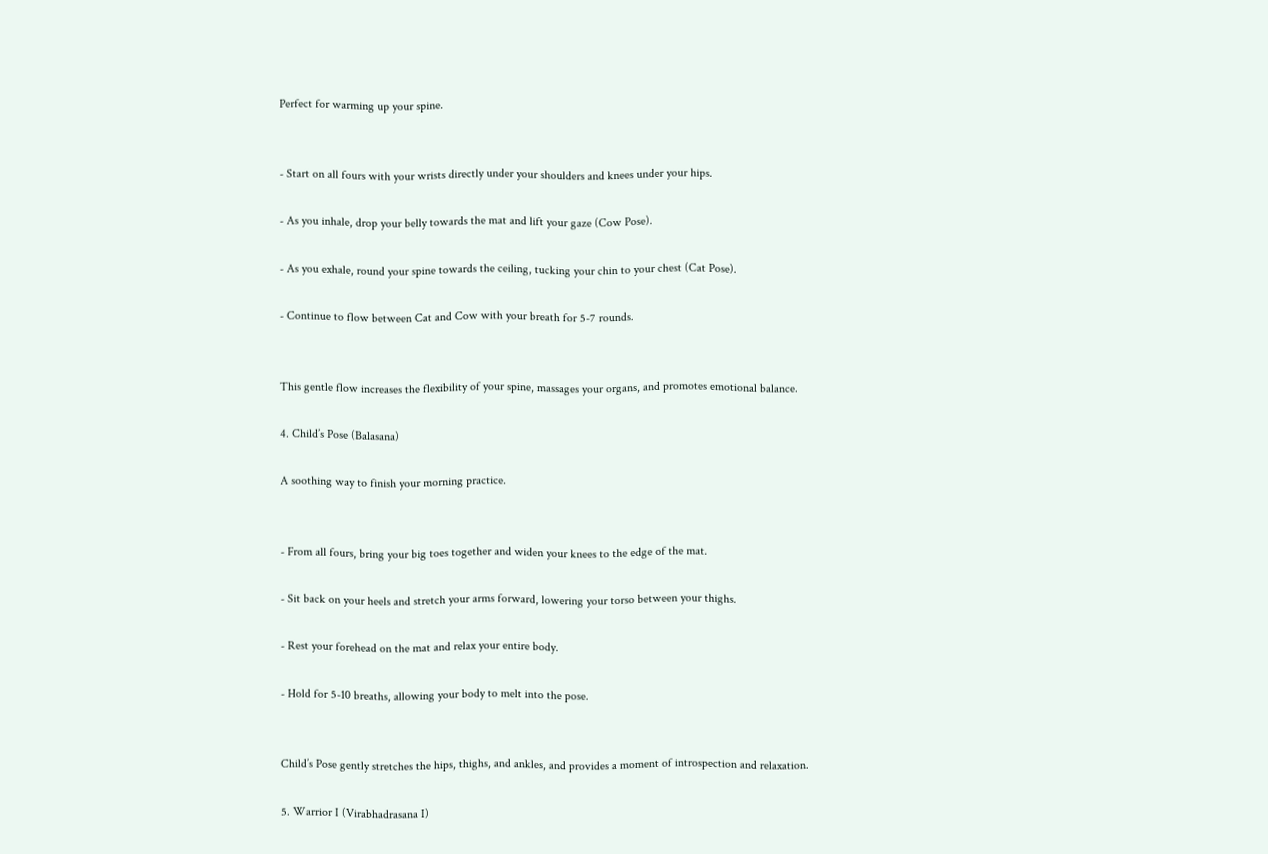Perfect for warming up your spine.


- Start on all fours with your wrists directly under your shoulders and knees under your hips.

- As you inhale, drop your belly towards the mat and lift your gaze (Cow Pose).

- As you exhale, round your spine towards the ceiling, tucking your chin to your chest (Cat Pose).

- Continue to flow between Cat and Cow with your breath for 5-7 rounds.


This gentle flow increases the flexibility of your spine, massages your organs, and promotes emotional balance.

4. Child’s Pose (Balasana)

A soothing way to finish your morning practice.


- From all fours, bring your big toes together and widen your knees to the edge of the mat.

- Sit back on your heels and stretch your arms forward, lowering your torso between your thighs.

- Rest your forehead on the mat and relax your entire body.

- Hold for 5-10 breaths, allowing your body to melt into the pose.


Child’s Pose gently stretches the hips, thighs, and ankles, and provides a moment of introspection and relaxation.

5. Warrior I (Virabhadrasana I)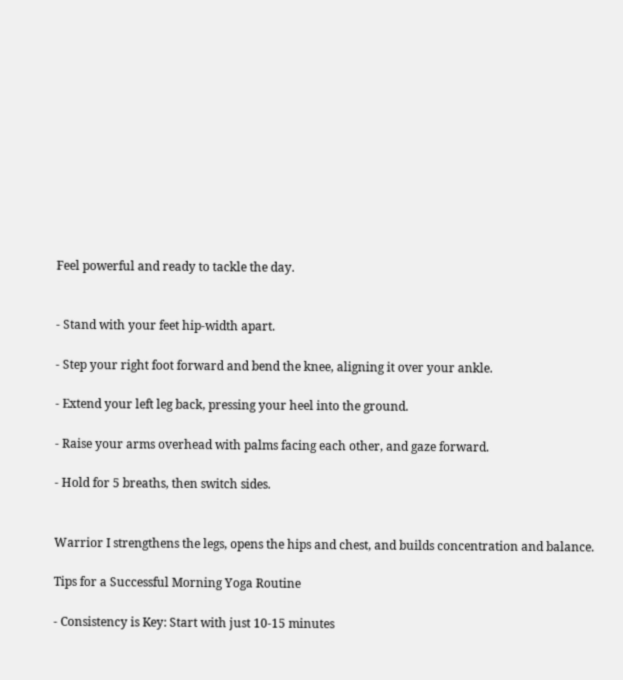Feel powerful and ready to tackle the day.


- Stand with your feet hip-width apart.

- Step your right foot forward and bend the knee, aligning it over your ankle.

- Extend your left leg back, pressing your heel into the ground.

- Raise your arms overhead with palms facing each other, and gaze forward.

- Hold for 5 breaths, then switch sides.


Warrior I strengthens the legs, opens the hips and chest, and builds concentration and balance.

Tips for a Successful Morning Yoga Routine

- Consistency is Key: Start with just 10-15 minutes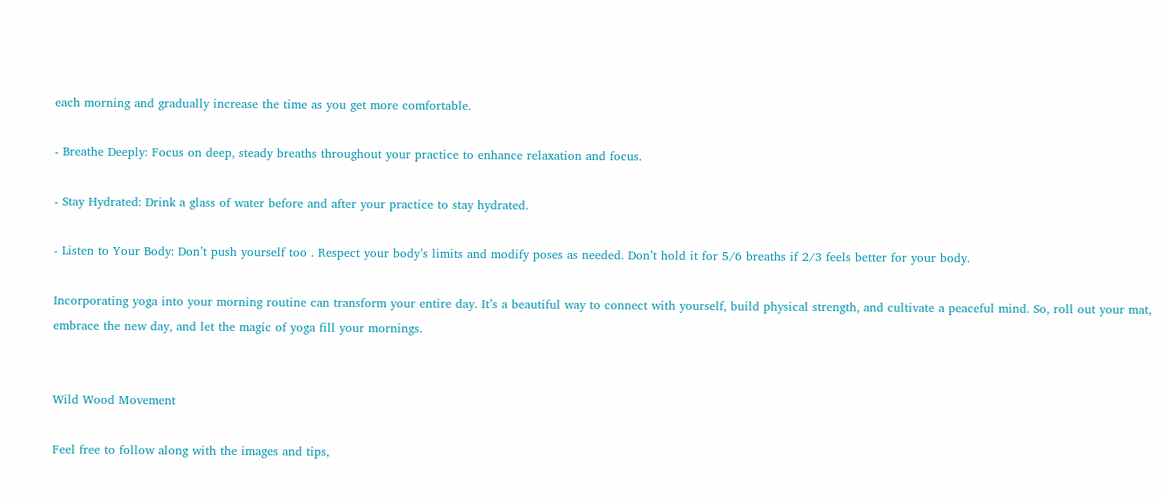each morning and gradually increase the time as you get more comfortable.

- Breathe Deeply: Focus on deep, steady breaths throughout your practice to enhance relaxation and focus.

- Stay Hydrated: Drink a glass of water before and after your practice to stay hydrated.

- Listen to Your Body: Don’t push yourself too . Respect your body’s limits and modify poses as needed. Don’t hold it for 5/6 breaths if 2/3 feels better for your body.

Incorporating yoga into your morning routine can transform your entire day. It’s a beautiful way to connect with yourself, build physical strength, and cultivate a peaceful mind. So, roll out your mat, embrace the new day, and let the magic of yoga fill your mornings.


Wild Wood Movement

Feel free to follow along with the images and tips,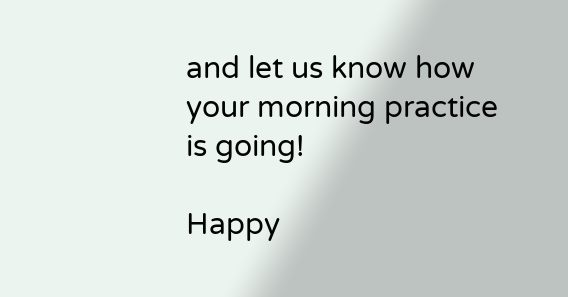and let us know how your morning practice is going!

Happy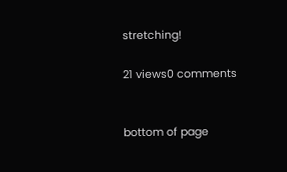stretching!

21 views0 comments


bottom of page